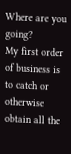Where are you going?
My first order of business is to catch or otherwise obtain all the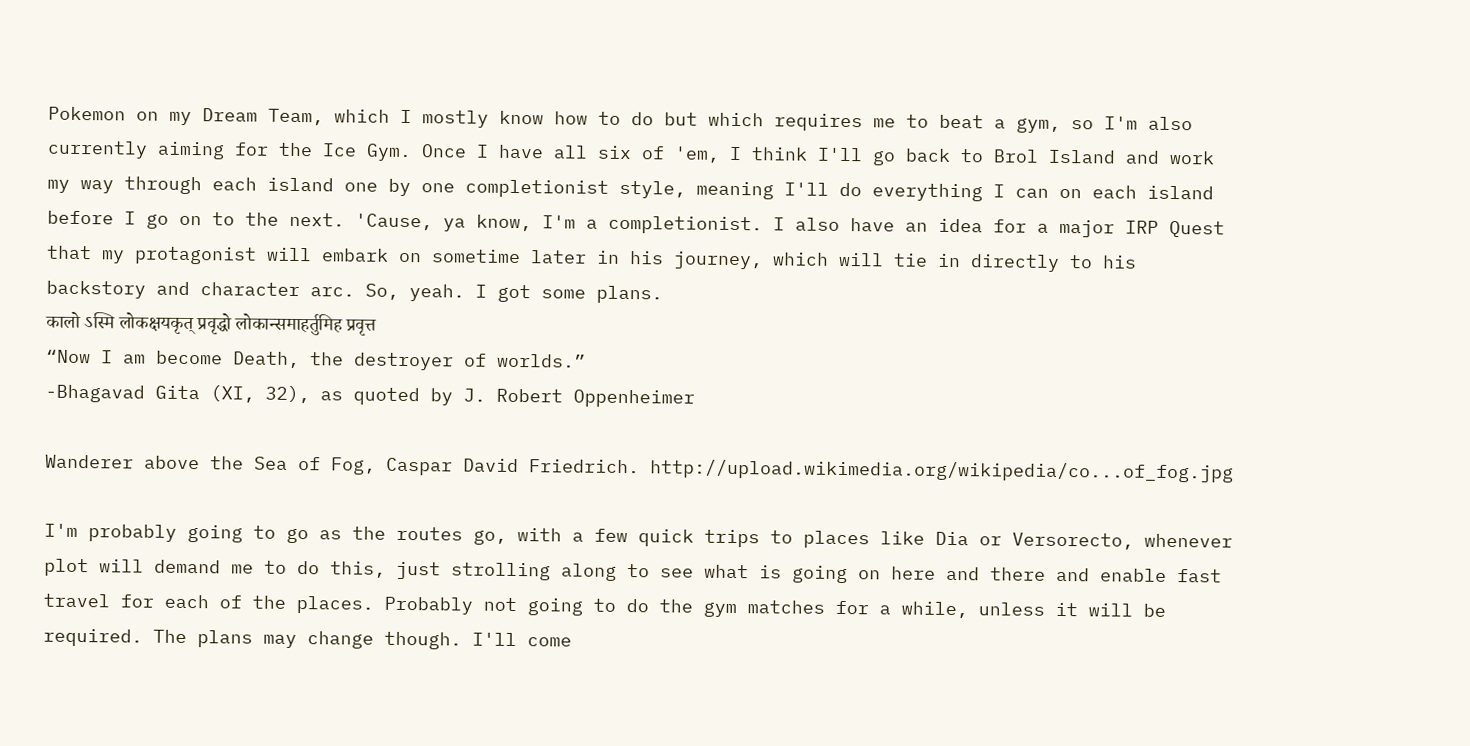Pokemon on my Dream Team, which I mostly know how to do but which requires me to beat a gym, so I'm also currently aiming for the Ice Gym. Once I have all six of 'em, I think I'll go back to Brol Island and work my way through each island one by one completionist style, meaning I'll do everything I can on each island before I go on to the next. 'Cause, ya know, I'm a completionist. I also have an idea for a major IRP Quest that my protagonist will embark on sometime later in his journey, which will tie in directly to his backstory and character arc. So, yeah. I got some plans.
कालो ऽस्मि लोकक्षयकृत् प्रवृद्धो लोकान्समाहर्तुमिह प्रवृत्त
“Now I am become Death, the destroyer of worlds.”
-Bhagavad Gita (XI, 32), as quoted by J. Robert Oppenheimer

Wanderer above the Sea of Fog, Caspar David Friedrich. http://upload.wikimedia.org/wikipedia/co...of_fog.jpg

I'm probably going to go as the routes go, with a few quick trips to places like Dia or Versorecto, whenever plot will demand me to do this, just strolling along to see what is going on here and there and enable fast travel for each of the places. Probably not going to do the gym matches for a while, unless it will be required. The plans may change though. I'll come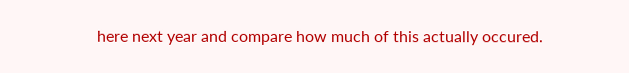here next year and compare how much of this actually occured.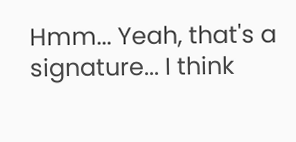Hmm... Yeah, that's a signature... I think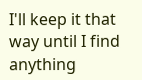I'll keep it that way until I find anything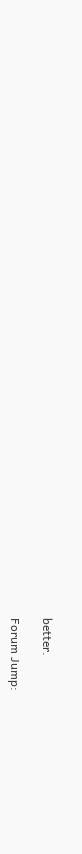better.

Forum Jump: